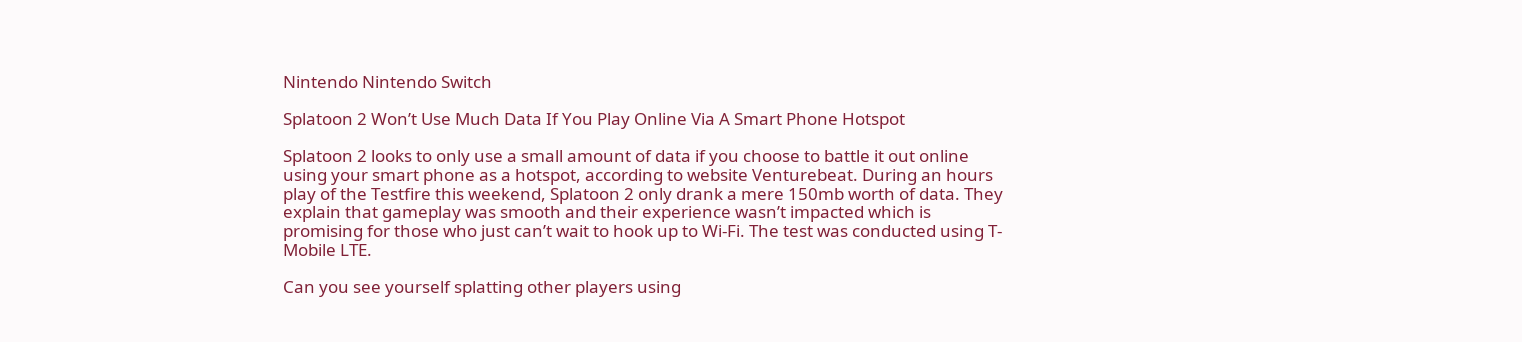Nintendo Nintendo Switch

Splatoon 2 Won’t Use Much Data If You Play Online Via A Smart Phone Hotspot

Splatoon 2 looks to only use a small amount of data if you choose to battle it out online using your smart phone as a hotspot, according to website Venturebeat. During an hours play of the Testfire this weekend, Splatoon 2 only drank a mere 150mb worth of data. They explain that gameplay was smooth and their experience wasn’t impacted which is promising for those who just can’t wait to hook up to Wi-Fi. The test was conducted using T-Mobile LTE.

Can you see yourself splatting other players using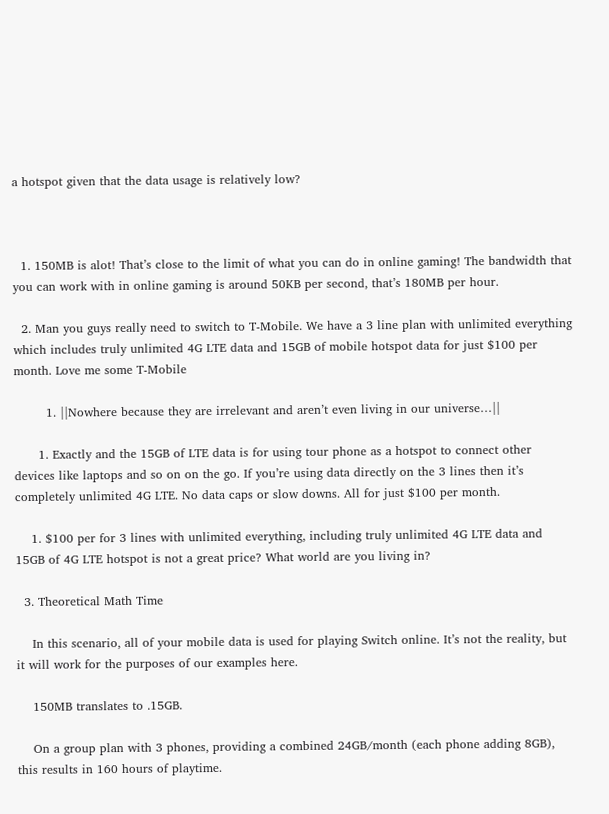a hotspot given that the data usage is relatively low?



  1. 150MB is alot! That’s close to the limit of what you can do in online gaming! The bandwidth that you can work with in online gaming is around 50KB per second, that’s 180MB per hour.

  2. Man you guys really need to switch to T-Mobile. We have a 3 line plan with unlimited everything which includes truly unlimited 4G LTE data and 15GB of mobile hotspot data for just $100 per month. Love me some T-Mobile

        1. ||Nowhere because they are irrelevant and aren’t even living in our universe…||

      1. Exactly and the 15GB of LTE data is for using tour phone as a hotspot to connect other devices like laptops and so on on the go. If you’re using data directly on the 3 lines then it’s completely unlimited 4G LTE. No data caps or slow downs. All for just $100 per month.

    1. $100 per for 3 lines with unlimited everything, including truly unlimited 4G LTE data and 15GB of 4G LTE hotspot is not a great price? What world are you living in?

  3. Theoretical Math Time

    In this scenario, all of your mobile data is used for playing Switch online. It’s not the reality, but it will work for the purposes of our examples here.

    150MB translates to .15GB.

    On a group plan with 3 phones, providing a combined 24GB/month (each phone adding 8GB), this results in 160 hours of playtime.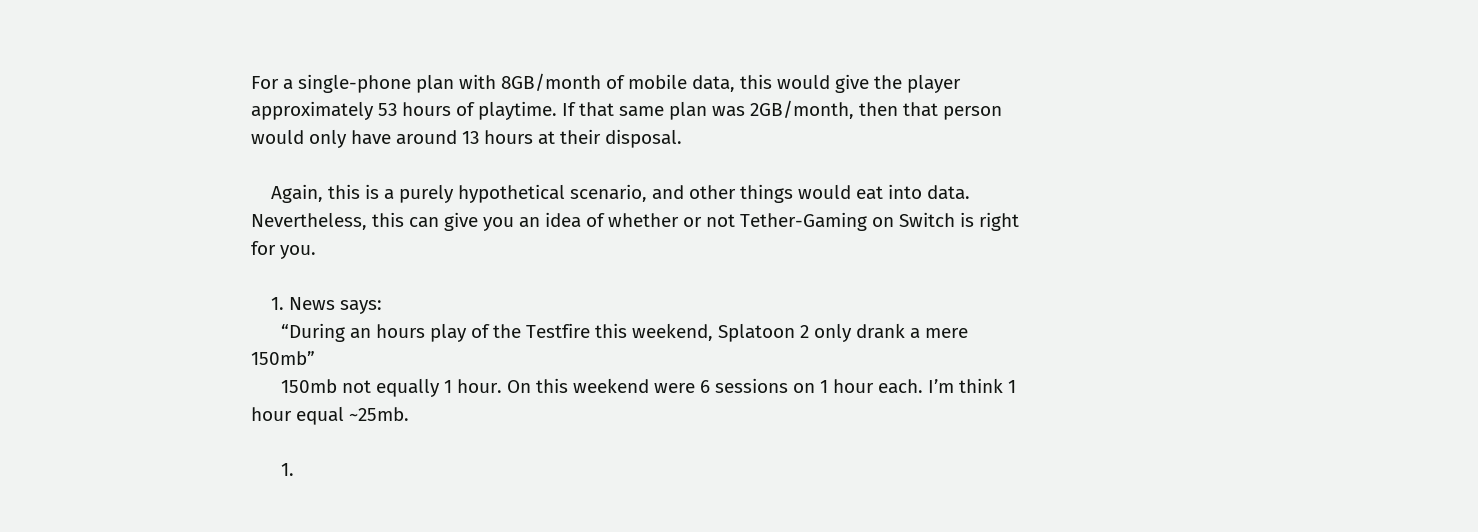For a single-phone plan with 8GB/month of mobile data, this would give the player approximately 53 hours of playtime. If that same plan was 2GB/month, then that person would only have around 13 hours at their disposal.

    Again, this is a purely hypothetical scenario, and other things would eat into data. Nevertheless, this can give you an idea of whether or not Tether-Gaming on Switch is right for you.

    1. News says:
      “During an hours play of the Testfire this weekend, Splatoon 2 only drank a mere 150mb”
      150mb not equally 1 hour. On this weekend were 6 sessions on 1 hour each. I’m think 1 hour equal ~25mb.

      1.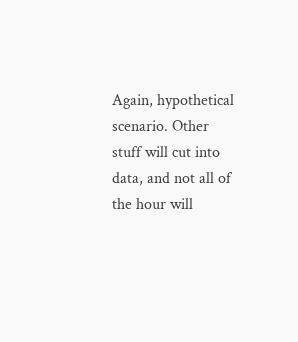Again, hypothetical scenario. Other stuff will cut into data, and not all of the hour will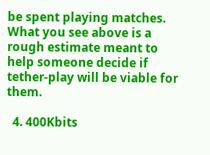be spent playing matches. What you see above is a rough estimate meant to help someone decide if tether-play will be viable for them.

  4. 400Kbits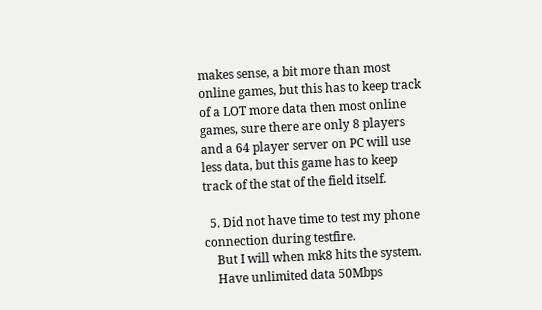makes sense, a bit more than most online games, but this has to keep track of a LOT more data then most online games, sure there are only 8 players and a 64 player server on PC will use less data, but this game has to keep track of the stat of the field itself.

  5. Did not have time to test my phone connection during testfire.
    But I will when mk8 hits the system.
    Have unlimited data 50Mbps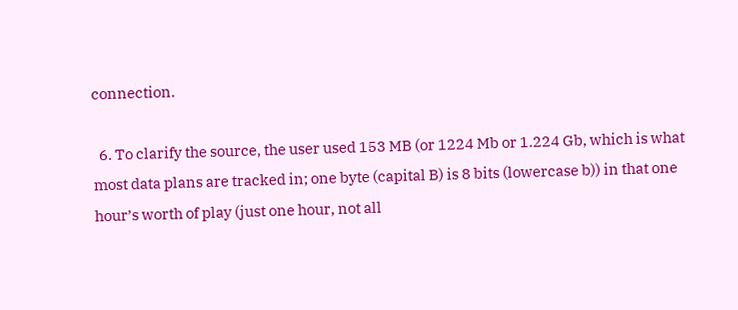connection.

  6. To clarify the source, the user used 153 MB (or 1224 Mb or 1.224 Gb, which is what most data plans are tracked in; one byte (capital B) is 8 bits (lowercase b)) in that one hour’s worth of play (just one hour, not all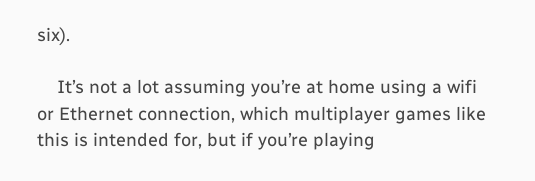six).

    It’s not a lot assuming you’re at home using a wifi or Ethernet connection, which multiplayer games like this is intended for, but if you’re playing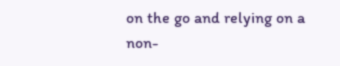on the go and relying on a non-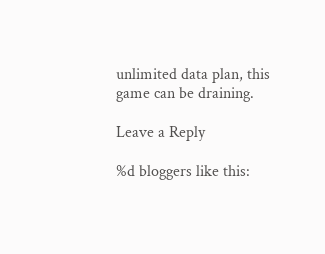unlimited data plan, this game can be draining.

Leave a Reply

%d bloggers like this: